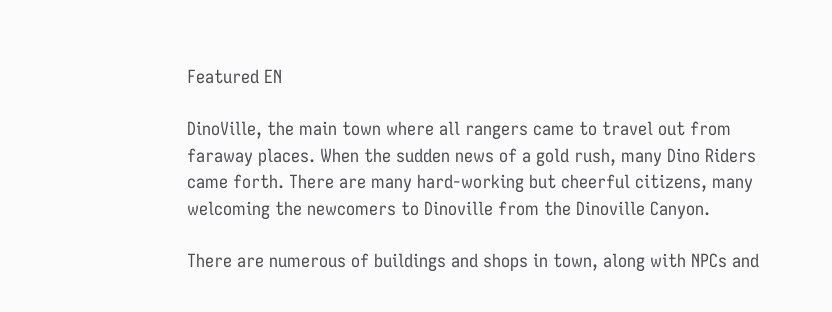Featured EN

DinoVille, the main town where all rangers came to travel out from faraway places. When the sudden news of a gold rush, many Dino Riders came forth. There are many hard-working but cheerful citizens, many welcoming the newcomers to Dinoville from the Dinoville Canyon.

There are numerous of buildings and shops in town, along with NPCs and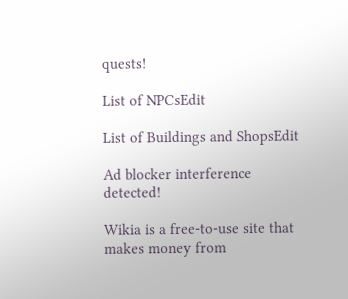quests!

List of NPCsEdit

List of Buildings and ShopsEdit

Ad blocker interference detected!

Wikia is a free-to-use site that makes money from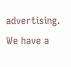advertising. We have a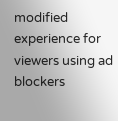modified experience for viewers using ad blockers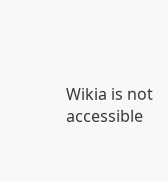Wikia is not accessible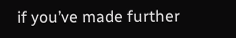if you’ve made further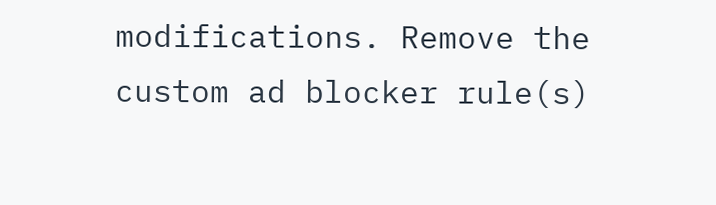modifications. Remove the custom ad blocker rule(s)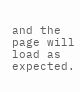and the page will load as expected.